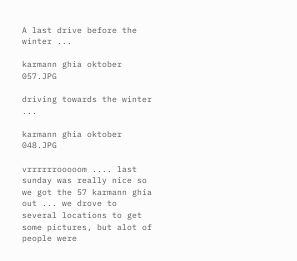A last drive before the winter ...

karmann ghia oktober 057.JPG

driving towards the winter ...

karmann ghia oktober 048.JPG

vrrrrrrooooom .... last sunday was really nice so we got the 57 karmann ghia out ... we drove to several locations to get some pictures, but alot of people were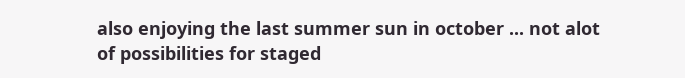also enjoying the last summer sun in october ... not alot of possibilities for staged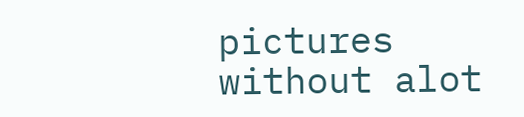pictures without alot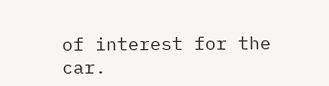of interest for the car.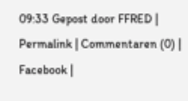09:33 Gepost door FFRED | Permalink | Commentaren (0) |  Facebook |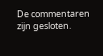De commentaren zijn gesloten.